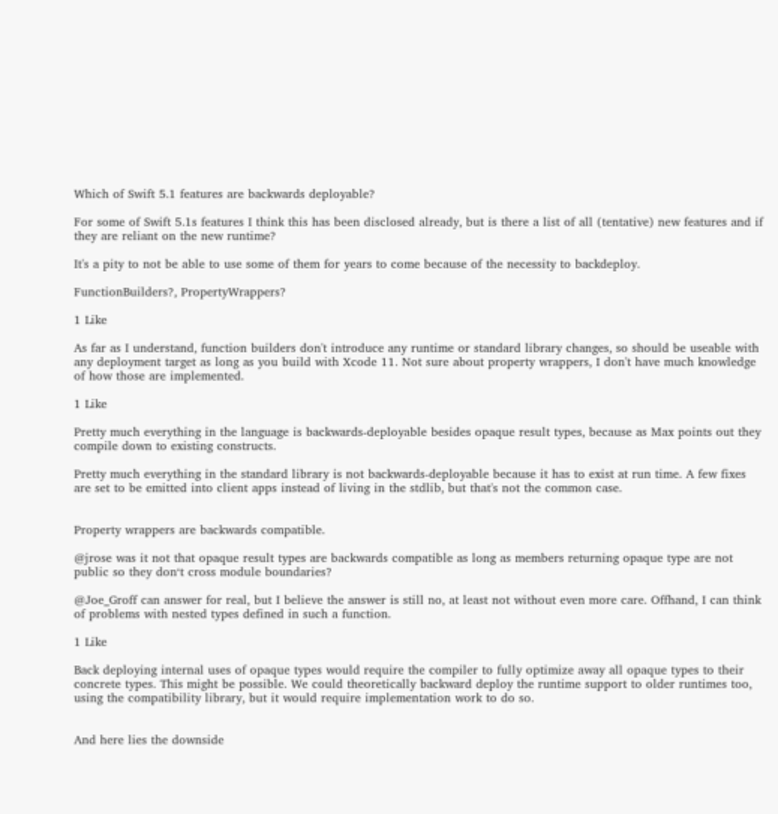Which of Swift 5.1 features are backwards deployable?

For some of Swift 5.1s features I think this has been disclosed already, but is there a list of all (tentative) new features and if they are reliant on the new runtime?

It's a pity to not be able to use some of them for years to come because of the necessity to backdeploy.

FunctionBuilders?, PropertyWrappers?

1 Like

As far as I understand, function builders don't introduce any runtime or standard library changes, so should be useable with any deployment target as long as you build with Xcode 11. Not sure about property wrappers, I don't have much knowledge of how those are implemented.

1 Like

Pretty much everything in the language is backwards-deployable besides opaque result types, because as Max points out they compile down to existing constructs.

Pretty much everything in the standard library is not backwards-deployable because it has to exist at run time. A few fixes are set to be emitted into client apps instead of living in the stdlib, but that's not the common case.


Property wrappers are backwards compatible.

@jrose was it not that opaque result types are backwards compatible as long as members returning opaque type are not public so they don‘t cross module boundaries?

@Joe_Groff can answer for real, but I believe the answer is still no, at least not without even more care. Offhand, I can think of problems with nested types defined in such a function.

1 Like

Back deploying internal uses of opaque types would require the compiler to fully optimize away all opaque types to their concrete types. This might be possible. We could theoretically backward deploy the runtime support to older runtimes too, using the compatibility library, but it would require implementation work to do so.


And here lies the downside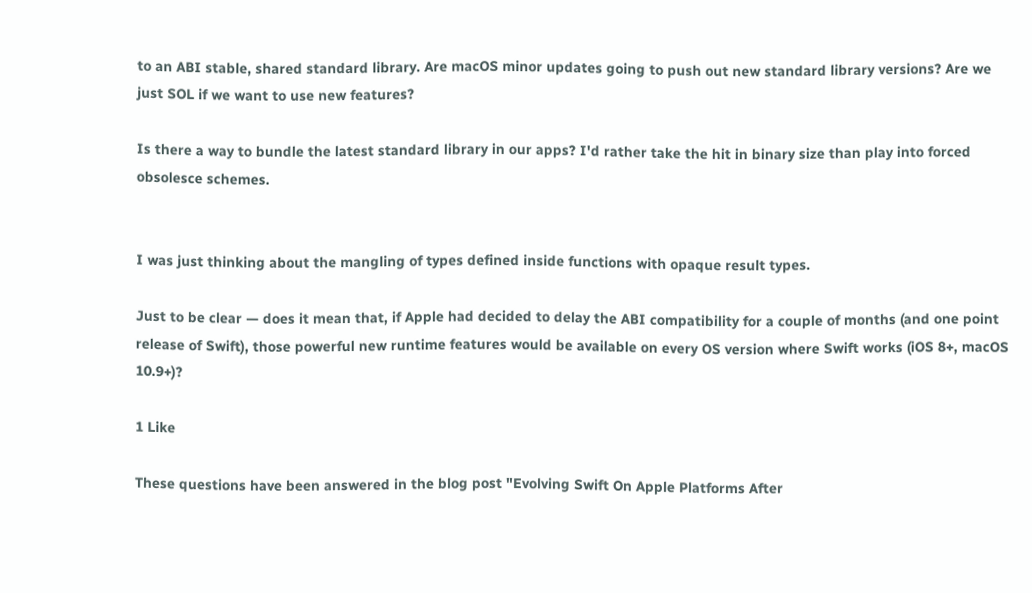to an ABI stable, shared standard library. Are macOS minor updates going to push out new standard library versions? Are we just SOL if we want to use new features?

Is there a way to bundle the latest standard library in our apps? I'd rather take the hit in binary size than play into forced obsolesce schemes.


I was just thinking about the mangling of types defined inside functions with opaque result types.

Just to be clear — does it mean that, if Apple had decided to delay the ABI compatibility for a couple of months (and one point release of Swift), those powerful new runtime features would be available on every OS version where Swift works (iOS 8+, macOS 10.9+)?

1 Like

These questions have been answered in the blog post "Evolving Swift On Apple Platforms After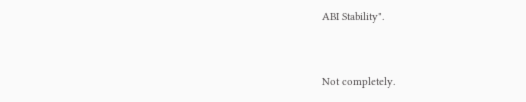ABI Stability".


Not completely.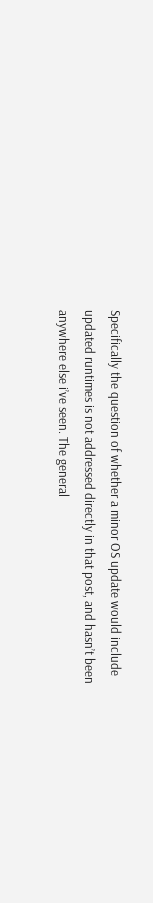Specifically the question of whether a minor OS update would include updated runtimes is not addressed directly in that post, and hasn’t been anywhere else i’ve seen. The general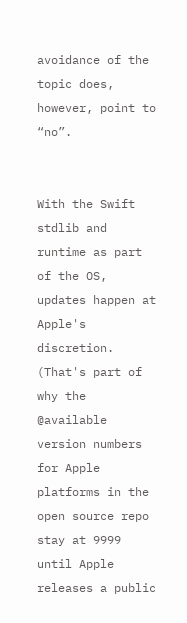avoidance of the topic does, however, point to “no”.


With the Swift stdlib and runtime as part of the OS, updates happen at Apple's discretion. (That's part of why the @available version numbers for Apple platforms in the open source repo stay at 9999 until Apple releases a public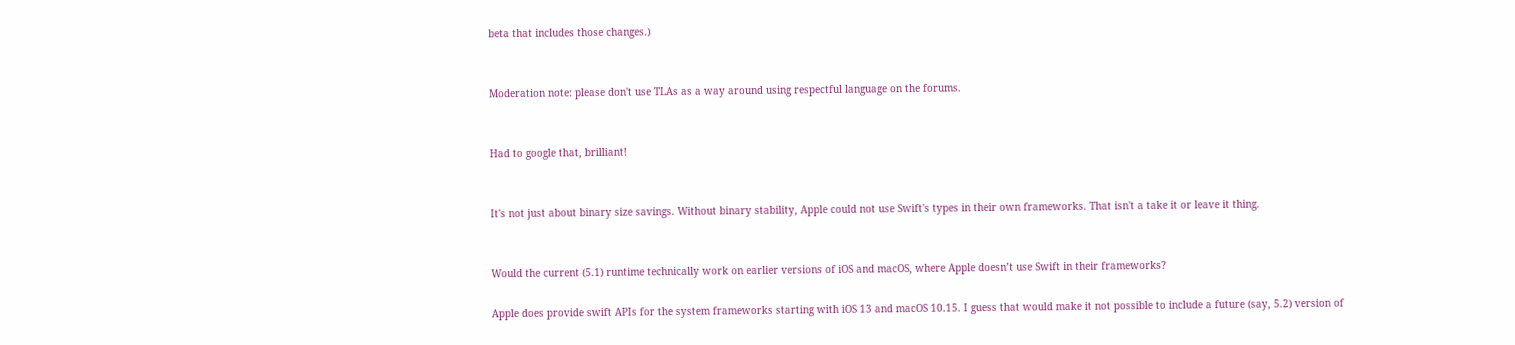beta that includes those changes.)


Moderation note: please don't use TLAs as a way around using respectful language on the forums.


Had to google that, brilliant!


It's not just about binary size savings. Without binary stability, Apple could not use Swift's types in their own frameworks. That isn't a take it or leave it thing.


Would the current (5.1) runtime technically work on earlier versions of iOS and macOS, where Apple doesn’t use Swift in their frameworks?

Apple does provide swift APIs for the system frameworks starting with iOS 13 and macOS 10.15. I guess that would make it not possible to include a future (say, 5.2) version of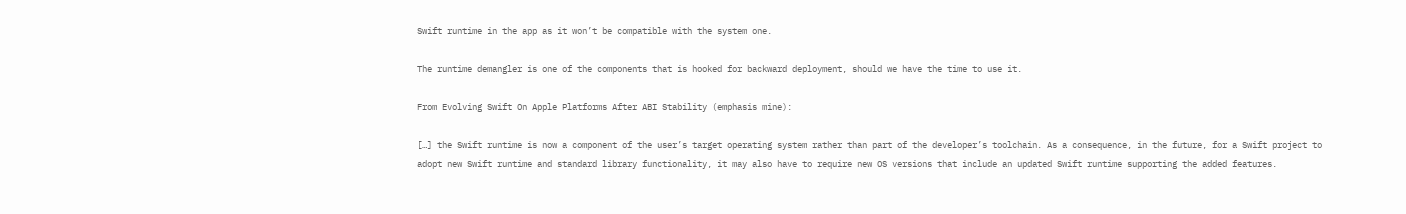Swift runtime in the app as it won’t be compatible with the system one.

The runtime demangler is one of the components that is hooked for backward deployment, should we have the time to use it.

From Evolving Swift On Apple Platforms After ABI Stability (emphasis mine):

[…] the Swift runtime is now a component of the user’s target operating system rather than part of the developer’s toolchain. As a consequence, in the future, for a Swift project to adopt new Swift runtime and standard library functionality, it may also have to require new OS versions that include an updated Swift runtime supporting the added features.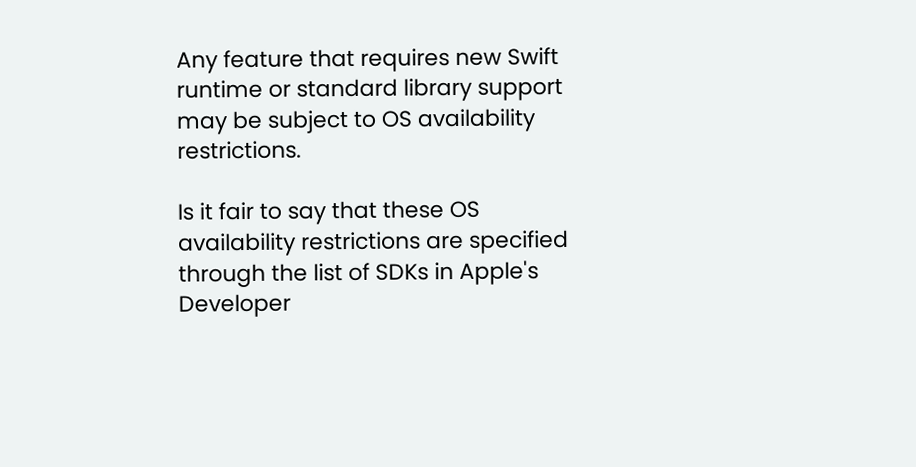Any feature that requires new Swift runtime or standard library support may be subject to OS availability restrictions.

Is it fair to say that these OS availability restrictions are specified through the list of SDKs in Apple's Developer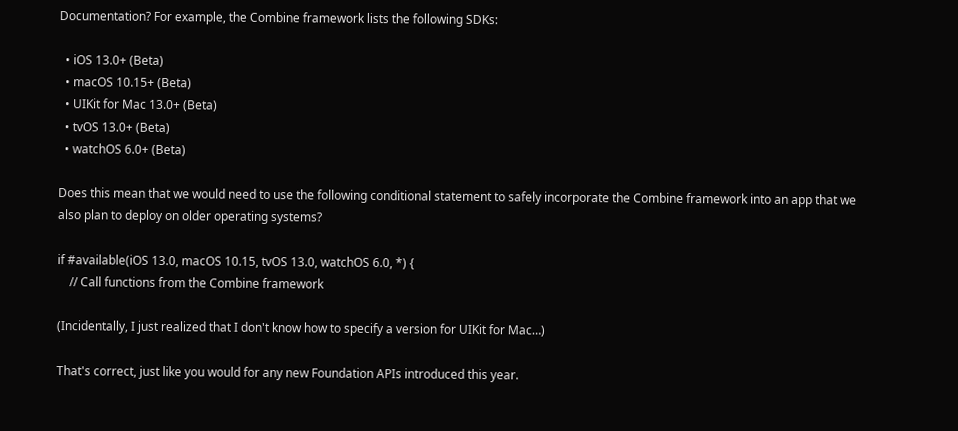Documentation? For example, the Combine framework lists the following SDKs:

  • iOS 13.0+ (Beta)
  • macOS 10.15+ (Beta)
  • UIKit for Mac 13.0+ (Beta)
  • tvOS 13.0+ (Beta)
  • watchOS 6.0+ (Beta)

Does this mean that we would need to use the following conditional statement to safely incorporate the Combine framework into an app that we also plan to deploy on older operating systems?

if #available(iOS 13.0, macOS 10.15, tvOS 13.0, watchOS 6.0, *) {
    // Call functions from the Combine framework

(Incidentally, I just realized that I don't know how to specify a version for UIKit for Mac…)

That's correct, just like you would for any new Foundation APIs introduced this year.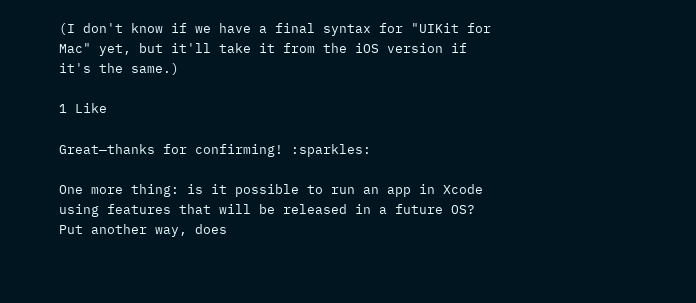(I don't know if we have a final syntax for "UIKit for Mac" yet, but it'll take it from the iOS version if it's the same.)

1 Like

Great—thanks for confirming! :sparkles:

One more thing: is it possible to run an app in Xcode using features that will be released in a future OS? Put another way, does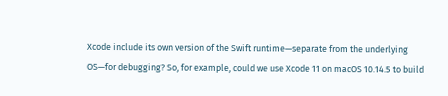Xcode include its own version of the Swift runtime—separate from the underlying OS—for debugging? So, for example, could we use Xcode 11 on macOS 10.14.5 to build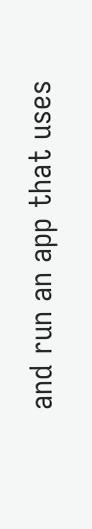and run an app that uses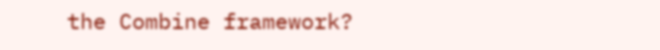the Combine framework?